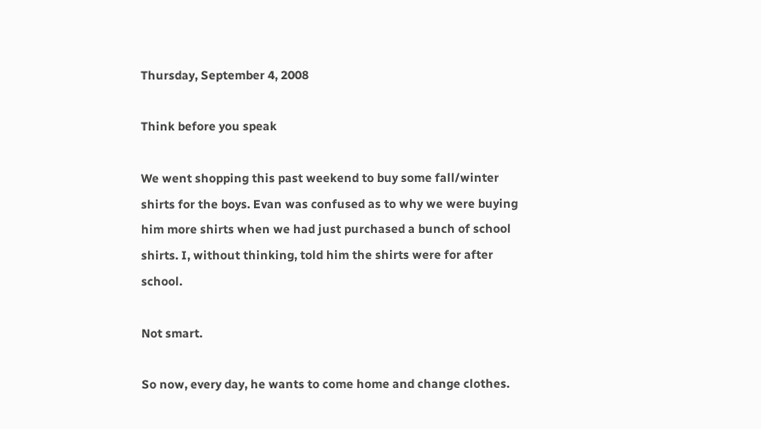Thursday, September 4, 2008

Think before you speak

We went shopping this past weekend to buy some fall/winter shirts for the boys. Evan was confused as to why we were buying him more shirts when we had just purchased a bunch of school shirts. I, without thinking, told him the shirts were for after school.

Not smart.

So now, every day, he wants to come home and change clothes.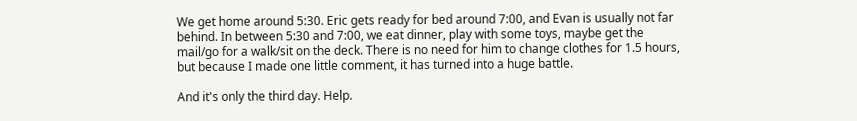We get home around 5:30. Eric gets ready for bed around 7:00, and Evan is usually not far behind. In between 5:30 and 7:00, we eat dinner, play with some toys, maybe get the mail/go for a walk/sit on the deck. There is no need for him to change clothes for 1.5 hours, but because I made one little comment, it has turned into a huge battle.

And it's only the third day. Help.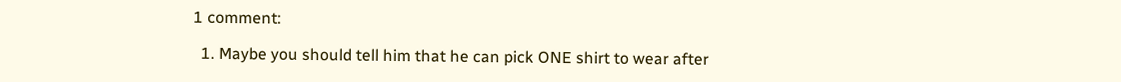1 comment:

  1. Maybe you should tell him that he can pick ONE shirt to wear after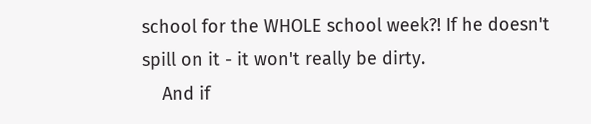school for the WHOLE school week?! If he doesn't spill on it - it won't really be dirty.
    And if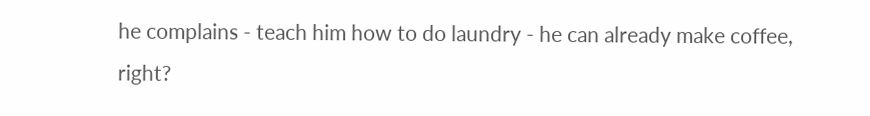he complains - teach him how to do laundry - he can already make coffee, right?